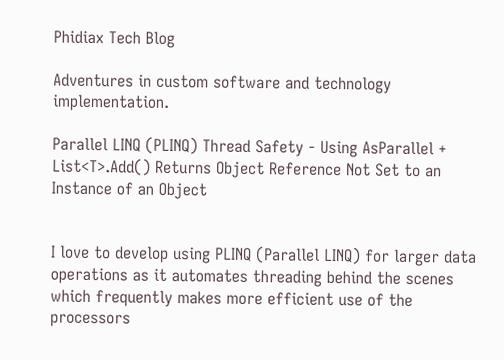Phidiax Tech Blog

Adventures in custom software and technology implementation.

Parallel LINQ (PLINQ) Thread Safety - Using AsParallel + List<T>.Add() Returns Object Reference Not Set to an Instance of an Object


I love to develop using PLINQ (Parallel LINQ) for larger data operations as it automates threading behind the scenes which frequently makes more efficient use of the processors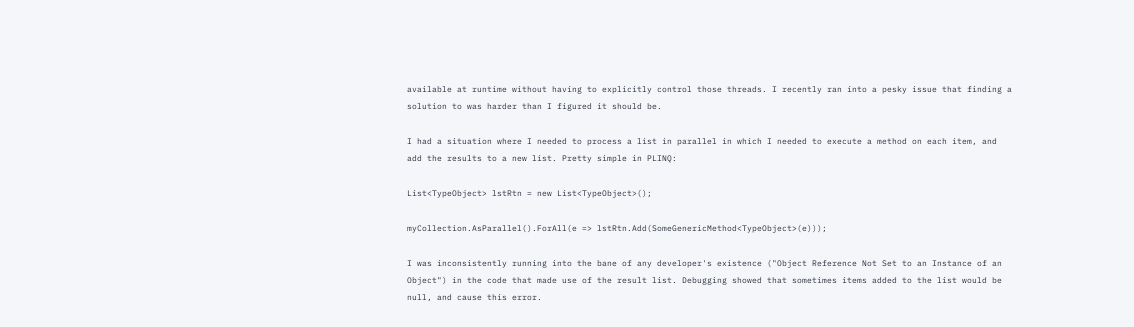available at runtime without having to explicitly control those threads. I recently ran into a pesky issue that finding a solution to was harder than I figured it should be.

I had a situation where I needed to process a list in parallel in which I needed to execute a method on each item, and add the results to a new list. Pretty simple in PLINQ:

List<TypeObject> lstRtn = new List<TypeObject>();

myCollection.AsParallel().ForAll(e => lstRtn.Add(SomeGenericMethod<TypeObject>(e)));

I was inconsistently running into the bane of any developer's existence ("Object Reference Not Set to an Instance of an Object") in the code that made use of the result list. Debugging showed that sometimes items added to the list would be null, and cause this error.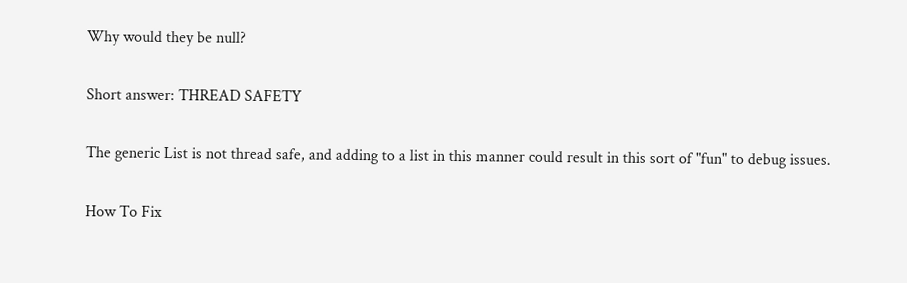Why would they be null?

Short answer: THREAD SAFETY

The generic List is not thread safe, and adding to a list in this manner could result in this sort of "fun" to debug issues.

How To Fix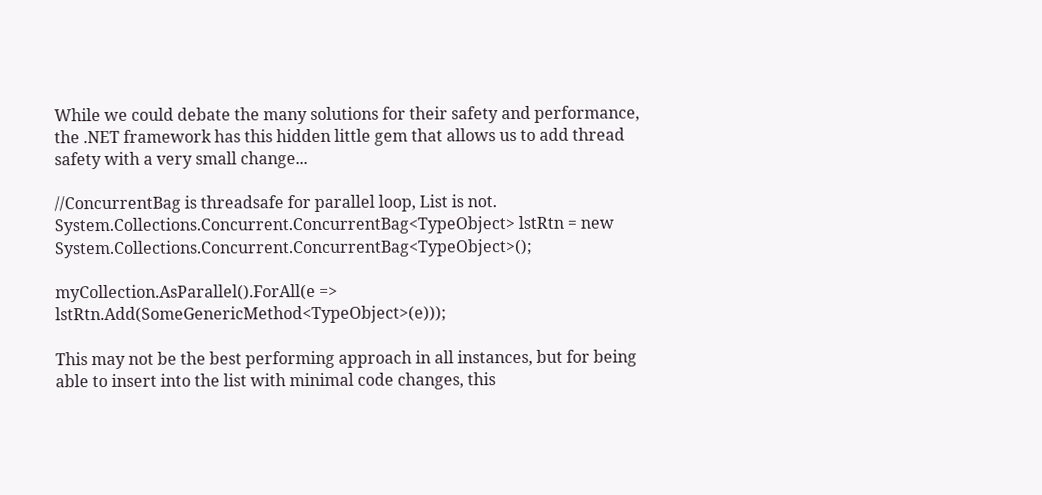While we could debate the many solutions for their safety and performance, the .NET framework has this hidden little gem that allows us to add thread safety with a very small change...

//ConcurrentBag is threadsafe for parallel loop, List is not.
System.Collections.Concurrent.ConcurrentBag<TypeObject> lstRtn = new System.Collections.Concurrent.ConcurrentBag<TypeObject>();

myCollection.AsParallel().ForAll(e => lstRtn.Add(SomeGenericMethod<TypeObject>(e)));

This may not be the best performing approach in all instances, but for being able to insert into the list with minimal code changes, this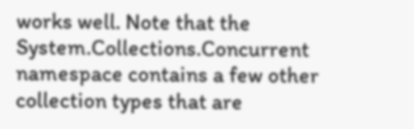works well. Note that the System.Collections.Concurrent namespace contains a few other collection types that are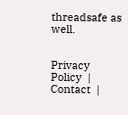threadsafe as well.


Privacy Policy  |  Contact  |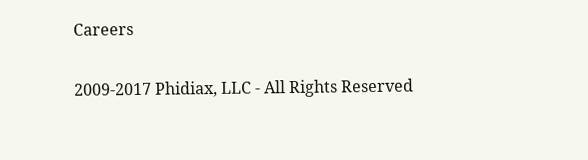Careers

2009-2017 Phidiax, LLC - All Rights Reserved